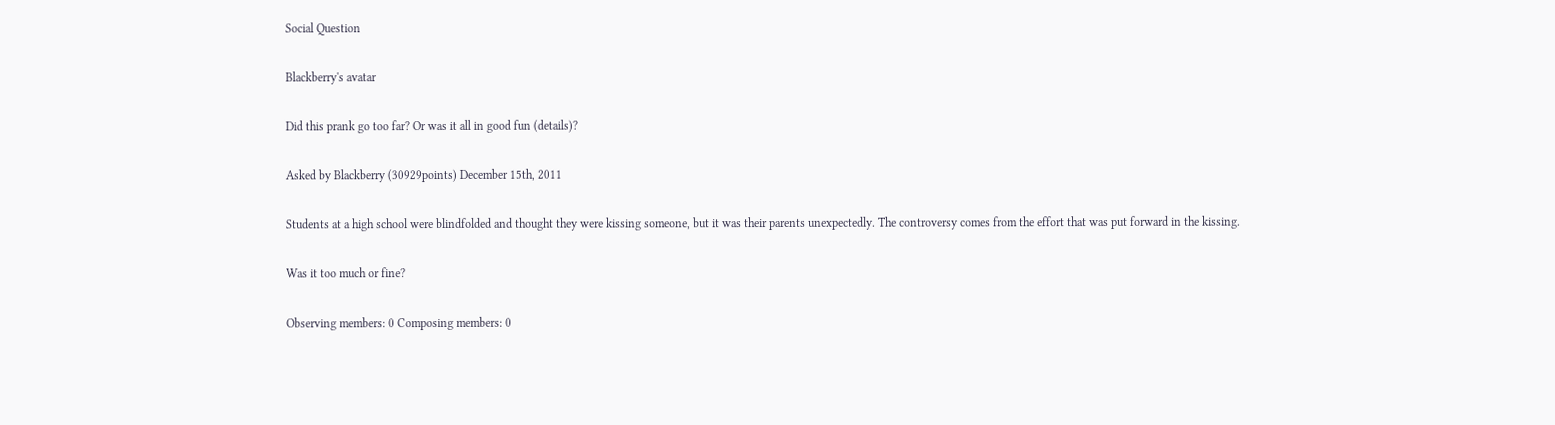Social Question

Blackberry's avatar

Did this prank go too far? Or was it all in good fun (details)?

Asked by Blackberry (30929points) December 15th, 2011

Students at a high school were blindfolded and thought they were kissing someone, but it was their parents unexpectedly. The controversy comes from the effort that was put forward in the kissing.

Was it too much or fine?

Observing members: 0 Composing members: 0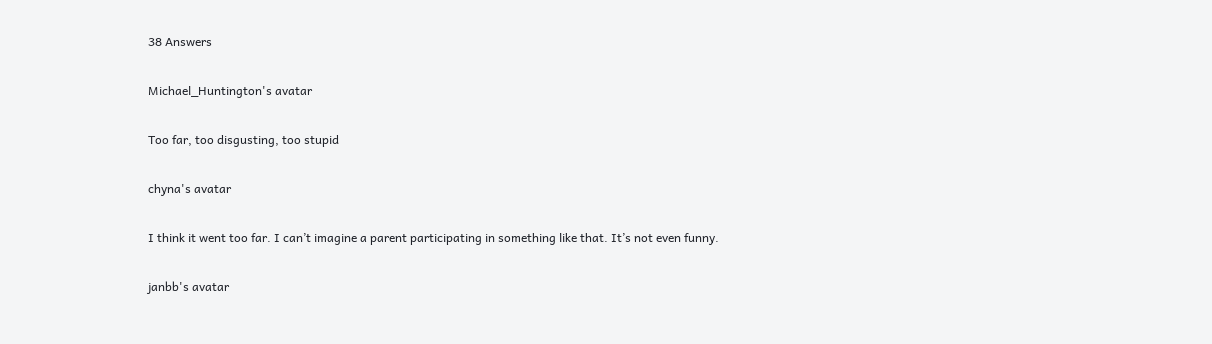38 Answers

Michael_Huntington's avatar

Too far, too disgusting, too stupid

chyna's avatar

I think it went too far. I can’t imagine a parent participating in something like that. It’s not even funny.

janbb's avatar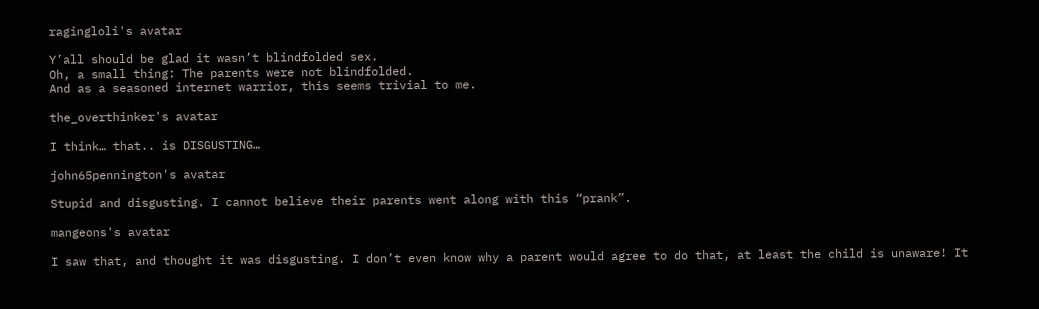ragingloli's avatar

Y’all should be glad it wasn’t blindfolded sex.
Oh, a small thing: The parents were not blindfolded.
And as a seasoned internet warrior, this seems trivial to me.

the_overthinker's avatar

I think… that.. is DISGUSTING…

john65pennington's avatar

Stupid and disgusting. I cannot believe their parents went along with this “prank”.

mangeons's avatar

I saw that, and thought it was disgusting. I don’t even know why a parent would agree to do that, at least the child is unaware! It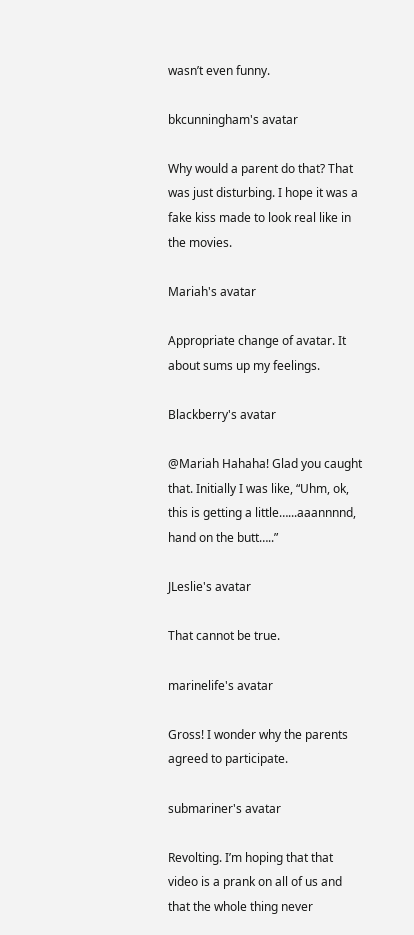wasn’t even funny.

bkcunningham's avatar

Why would a parent do that? That was just disturbing. I hope it was a fake kiss made to look real like in the movies.

Mariah's avatar

Appropriate change of avatar. It about sums up my feelings.

Blackberry's avatar

@Mariah Hahaha! Glad you caught that. Initially I was like, “Uhm, ok, this is getting a little…...aaannnnd, hand on the butt…..”

JLeslie's avatar

That cannot be true.

marinelife's avatar

Gross! I wonder why the parents agreed to participate.

submariner's avatar

Revolting. I’m hoping that that video is a prank on all of us and that the whole thing never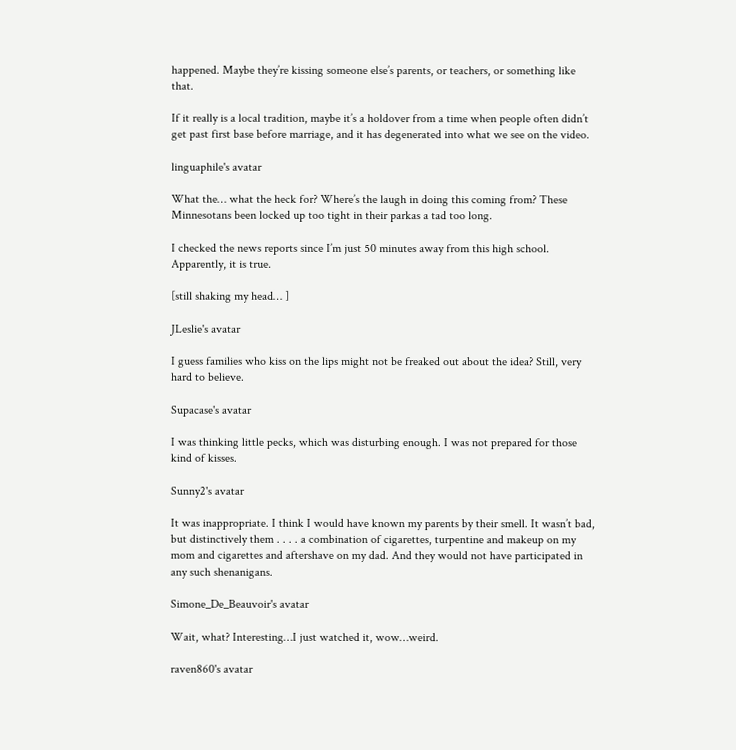happened. Maybe they’re kissing someone else’s parents, or teachers, or something like that.

If it really is a local tradition, maybe it’s a holdover from a time when people often didn’t get past first base before marriage, and it has degenerated into what we see on the video.

linguaphile's avatar

What the… what the heck for? Where’s the laugh in doing this coming from? These Minnesotans been locked up too tight in their parkas a tad too long.

I checked the news reports since I’m just 50 minutes away from this high school. Apparently, it is true.

[still shaking my head… ]

JLeslie's avatar

I guess families who kiss on the lips might not be freaked out about the idea? Still, very hard to believe.

Supacase's avatar

I was thinking little pecks, which was disturbing enough. I was not prepared for those kind of kisses.

Sunny2's avatar

It was inappropriate. I think I would have known my parents by their smell. It wasn’t bad, but distinctively them . . . . a combination of cigarettes, turpentine and makeup on my mom and cigarettes and aftershave on my dad. And they would not have participated in any such shenanigans.

Simone_De_Beauvoir's avatar

Wait, what? Interesting…I just watched it, wow…weird.

raven860's avatar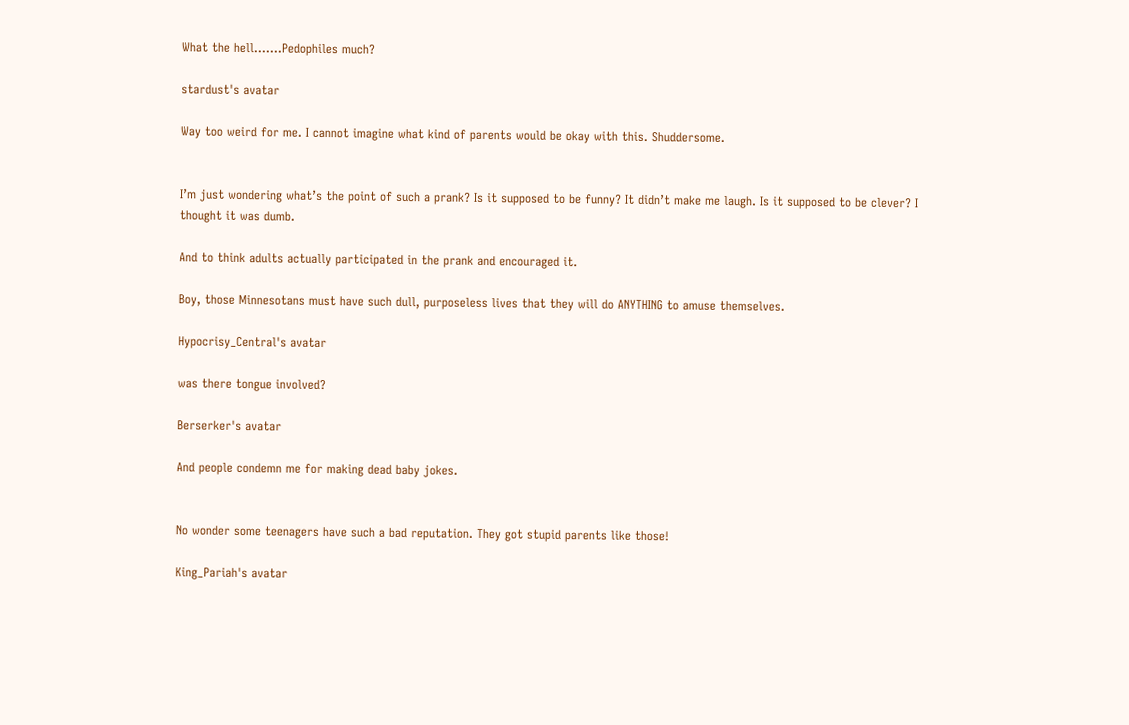What the hell…....Pedophiles much?

stardust's avatar

Way too weird for me. I cannot imagine what kind of parents would be okay with this. Shuddersome.


I’m just wondering what’s the point of such a prank? Is it supposed to be funny? It didn’t make me laugh. Is it supposed to be clever? I thought it was dumb.

And to think adults actually participated in the prank and encouraged it.

Boy, those Minnesotans must have such dull, purposeless lives that they will do ANYTHING to amuse themselves.

Hypocrisy_Central's avatar

was there tongue involved?

Berserker's avatar

And people condemn me for making dead baby jokes.


No wonder some teenagers have such a bad reputation. They got stupid parents like those!

King_Pariah's avatar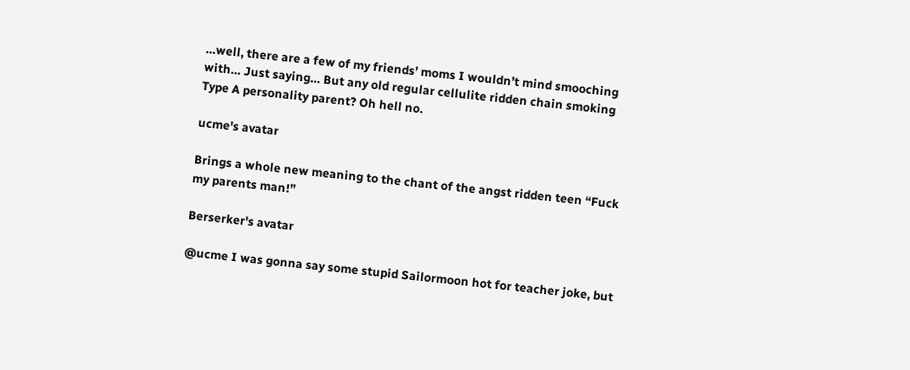…well, there are a few of my friends’ moms I wouldn’t mind smooching with… Just saying… But any old regular cellulite ridden chain smoking Type A personality parent? Oh hell no.

ucme's avatar

Brings a whole new meaning to the chant of the angst ridden teen “Fuck my parents man!”

Berserker's avatar

@ucme I was gonna say some stupid Sailormoon hot for teacher joke, but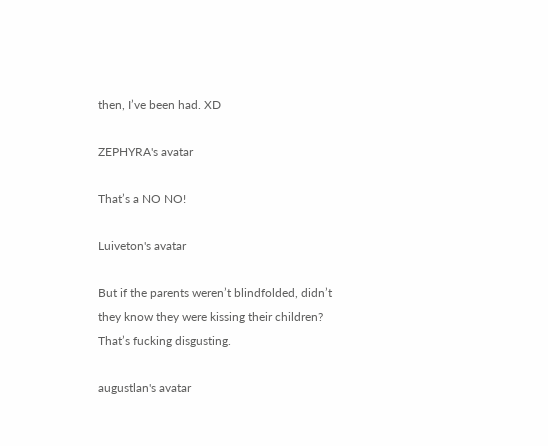then, I’ve been had. XD

ZEPHYRA's avatar

That’s a NO NO!

Luiveton's avatar

But if the parents weren’t blindfolded, didn’t they know they were kissing their children? That’s fucking disgusting.

augustlan's avatar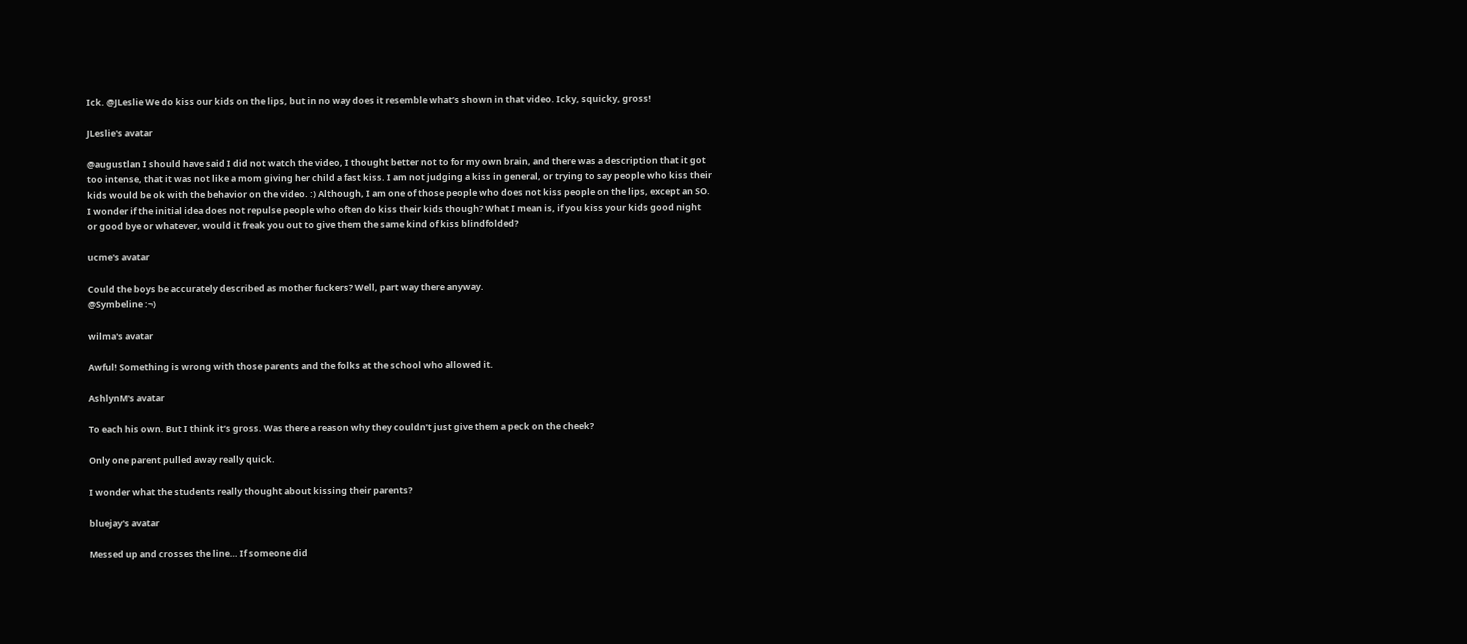Ick. @JLeslie We do kiss our kids on the lips, but in no way does it resemble what’s shown in that video. Icky, squicky, gross!

JLeslie's avatar

@augustlan I should have said I did not watch the video, I thought better not to for my own brain, and there was a description that it got too intense, that it was not like a mom giving her child a fast kiss. I am not judging a kiss in general, or trying to say people who kiss their kids would be ok with the behavior on the video. :) Although, I am one of those people who does not kiss people on the lips, except an SO. I wonder if the initial idea does not repulse people who often do kiss their kids though? What I mean is, if you kiss your kids good night or good bye or whatever, would it freak you out to give them the same kind of kiss blindfolded?

ucme's avatar

Could the boys be accurately described as mother fuckers? Well, part way there anyway.
@Symbeline :¬)

wilma's avatar

Awful! Something is wrong with those parents and the folks at the school who allowed it.

AshlynM's avatar

To each his own. But I think it’s gross. Was there a reason why they couldn’t just give them a peck on the cheek?

Only one parent pulled away really quick.

I wonder what the students really thought about kissing their parents?

bluejay's avatar

Messed up and crosses the line… If someone did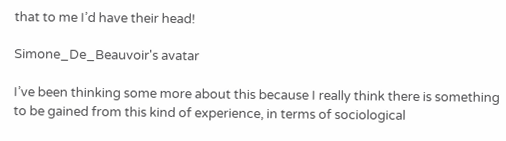that to me I’d have their head!

Simone_De_Beauvoir's avatar

I’ve been thinking some more about this because I really think there is something to be gained from this kind of experience, in terms of sociological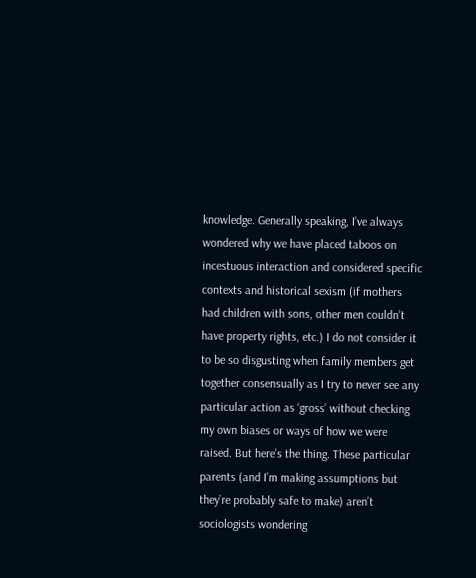knowledge. Generally speaking, I’ve always wondered why we have placed taboos on incestuous interaction and considered specific contexts and historical sexism (if mothers had children with sons, other men couldn’t have property rights, etc.) I do not consider it to be so disgusting when family members get together consensually as I try to never see any particular action as ‘gross’ without checking my own biases or ways of how we were raised. But here’s the thing. These particular parents (and I’m making assumptions but they’re probably safe to make) aren’t sociologists wondering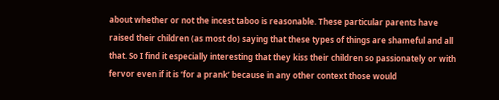about whether or not the incest taboo is reasonable. These particular parents have raised their children (as most do) saying that these types of things are shameful and all that. So I find it especially interesting that they kiss their children so passionately or with fervor even if it is ‘for a prank’ because in any other context those would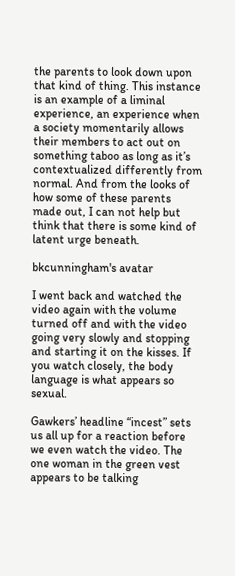the parents to look down upon that kind of thing. This instance is an example of a liminal experience, an experience when a society momentarily allows their members to act out on something taboo as long as it’s contextualized differently from normal. And from the looks of how some of these parents made out, I can not help but think that there is some kind of latent urge beneath.

bkcunningham's avatar

I went back and watched the video again with the volume turned off and with the video going very slowly and stopping and starting it on the kisses. If you watch closely, the body language is what appears so sexual.

Gawkers’ headline “incest” sets us all up for a reaction before we even watch the video. The one woman in the green vest appears to be talking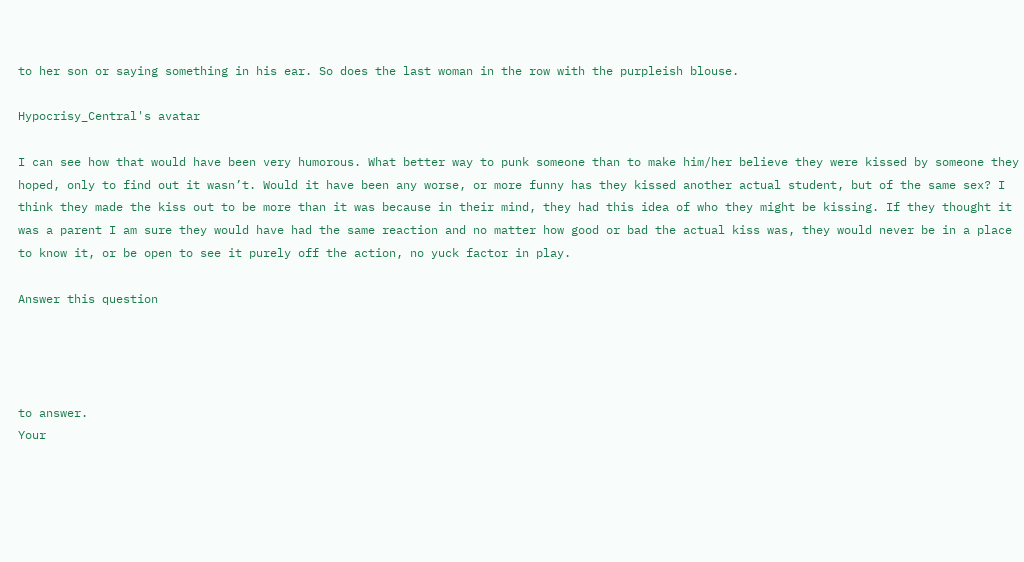to her son or saying something in his ear. So does the last woman in the row with the purpleish blouse.

Hypocrisy_Central's avatar

I can see how that would have been very humorous. What better way to punk someone than to make him/her believe they were kissed by someone they hoped, only to find out it wasn’t. Would it have been any worse, or more funny has they kissed another actual student, but of the same sex? I think they made the kiss out to be more than it was because in their mind, they had this idea of who they might be kissing. If they thought it was a parent I am sure they would have had the same reaction and no matter how good or bad the actual kiss was, they would never be in a place to know it, or be open to see it purely off the action, no yuck factor in play.

Answer this question




to answer.
Your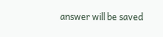answer will be saved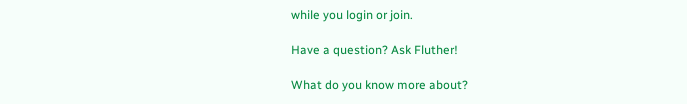while you login or join.

Have a question? Ask Fluther!

What do you know more about?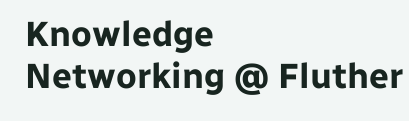Knowledge Networking @ Fluther